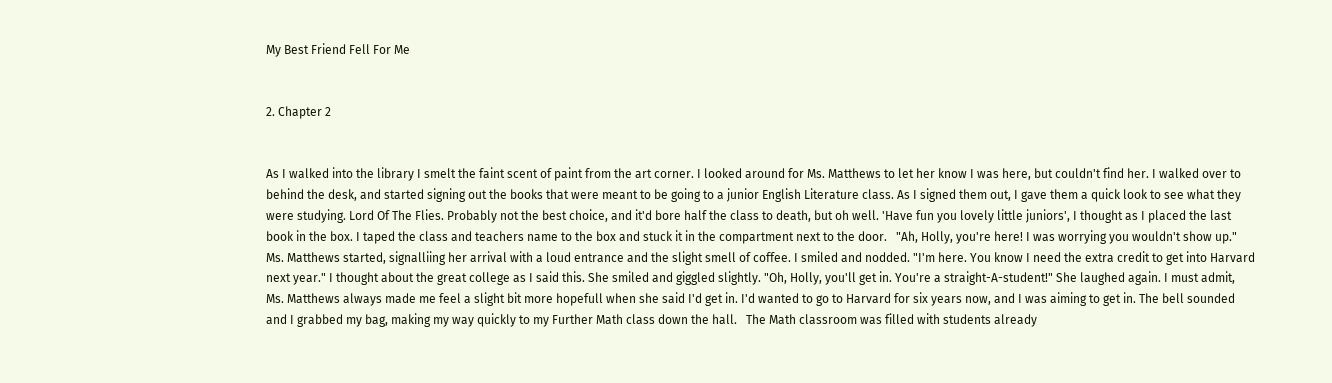My Best Friend Fell For Me


2. Chapter 2


As I walked into the library I smelt the faint scent of paint from the art corner. I looked around for Ms. Matthews to let her know I was here, but couldn't find her. I walked over to behind the desk, and started signing out the books that were meant to be going to a junior English Literature class. As I signed them out, I gave them a quick look to see what they were studying. Lord Of The Flies. Probably not the best choice, and it'd bore half the class to death, but oh well. 'Have fun you lovely little juniors', I thought as I placed the last book in the box. I taped the class and teachers name to the box and stuck it in the compartment next to the door.   "Ah, Holly, you're here! I was worrying you wouldn't show up." Ms. Matthews started, signalliing her arrival with a loud entrance and the slight smell of coffee. I smiled and nodded. "I'm here. You know I need the extra credit to get into Harvard next year." I thought about the great college as I said this. She smiled and giggled slightly. "Oh, Holly, you'll get in. You're a straight-A-student!" She laughed again. I must admit, Ms. Matthews always made me feel a slight bit more hopefull when she said I'd get in. I'd wanted to go to Harvard for six years now, and I was aiming to get in. The bell sounded and I grabbed my bag, making my way quickly to my Further Math class down the hall.   The Math classroom was filled with students already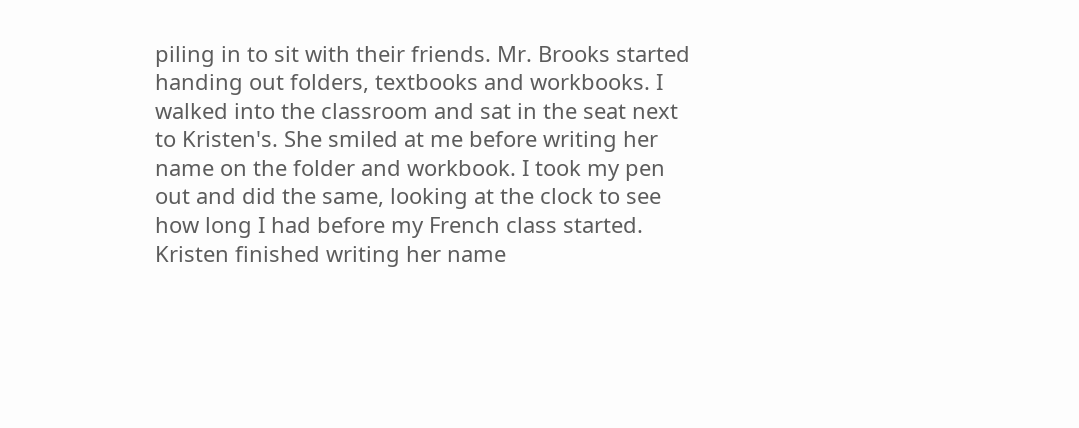piling in to sit with their friends. Mr. Brooks started handing out folders, textbooks and workbooks. I walked into the classroom and sat in the seat next to Kristen's. She smiled at me before writing her name on the folder and workbook. I took my pen out and did the same, looking at the clock to see how long I had before my French class started. Kristen finished writing her name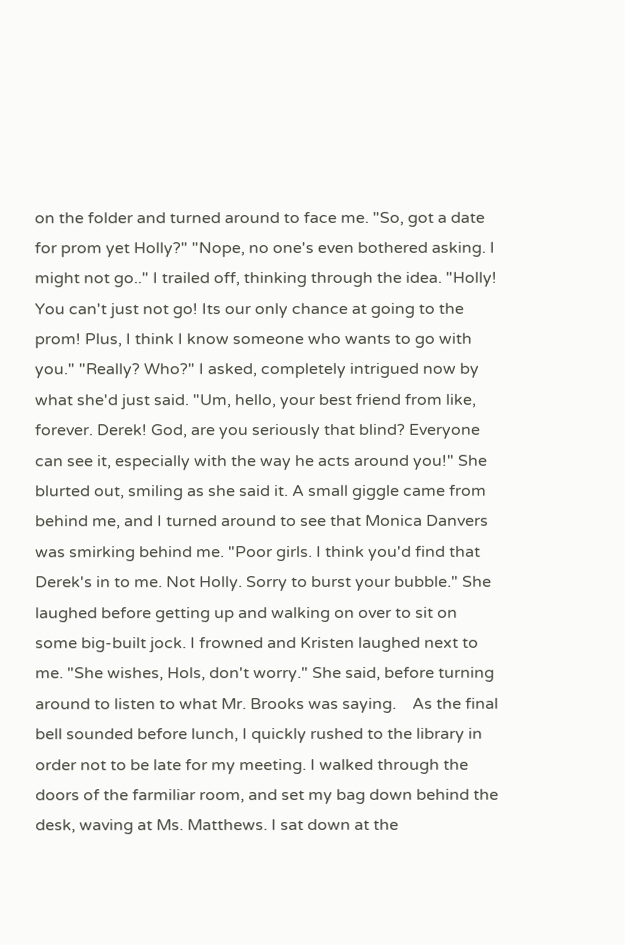on the folder and turned around to face me. "So, got a date for prom yet Holly?" "Nope, no one's even bothered asking. I might not go.." I trailed off, thinking through the idea. "Holly! You can't just not go! Its our only chance at going to the prom! Plus, I think I know someone who wants to go with you." "Really? Who?" I asked, completely intrigued now by what she'd just said. "Um, hello, your best friend from like, forever. Derek! God, are you seriously that blind? Everyone can see it, especially with the way he acts around you!" She blurted out, smiling as she said it. A small giggle came from behind me, and I turned around to see that Monica Danvers was smirking behind me. "Poor girls. I think you'd find that Derek's in to me. Not Holly. Sorry to burst your bubble." She laughed before getting up and walking on over to sit on some big-built jock. I frowned and Kristen laughed next to me. "She wishes, Hols, don't worry." She said, before turning around to listen to what Mr. Brooks was saying.    As the final bell sounded before lunch, I quickly rushed to the library in order not to be late for my meeting. I walked through the doors of the farmiliar room, and set my bag down behind the desk, waving at Ms. Matthews. I sat down at the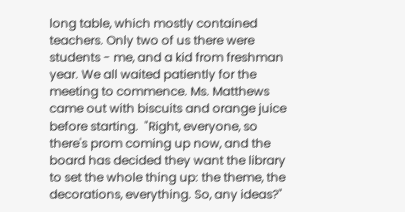long table, which mostly contained teachers. Only two of us there were students - me, and a kid from freshman year. We all waited patiently for the meeting to commence. Ms. Matthews came out with biscuits and orange juice before starting.  "Right, everyone, so there's prom coming up now, and the board has decided they want the library to set the whole thing up: the theme, the decorations, everything. So, any ideas?"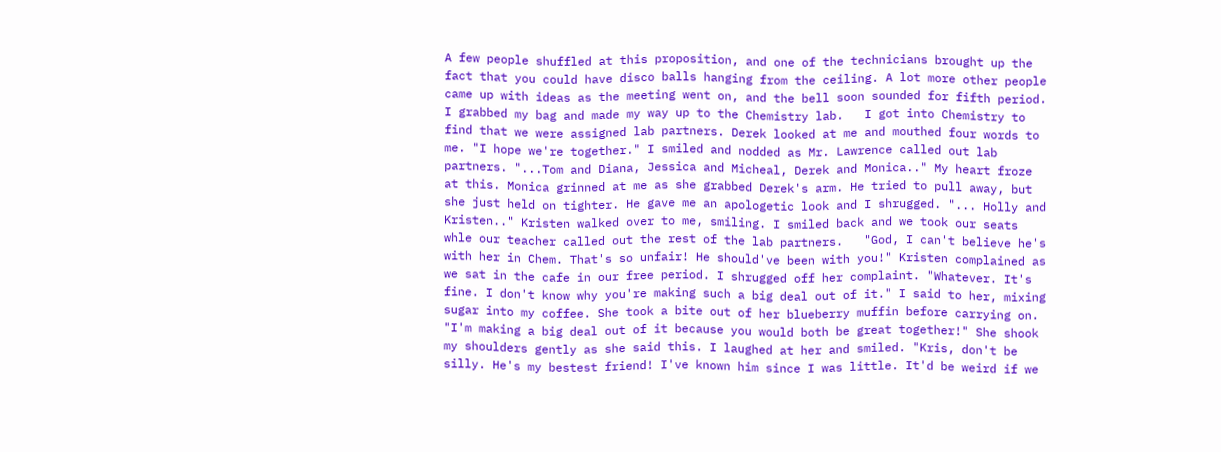A few people shuffled at this proposition, and one of the technicians brought up the fact that you could have disco balls hanging from the ceiling. A lot more other people came up with ideas as the meeting went on, and the bell soon sounded for fifth period. I grabbed my bag and made my way up to the Chemistry lab.   I got into Chemistry to find that we were assigned lab partners. Derek looked at me and mouthed four words to me. "I hope we're together." I smiled and nodded as Mr. Lawrence called out lab partners. "...Tom and Diana, Jessica and Micheal, Derek and Monica.." My heart froze at this. Monica grinned at me as she grabbed Derek's arm. He tried to pull away, but she just held on tighter. He gave me an apologetic look and I shrugged. "... Holly and Kristen.." Kristen walked over to me, smiling. I smiled back and we took our seats whle our teacher called out the rest of the lab partners.   "God, I can't believe he's with her in Chem. That's so unfair! He should've been with you!" Kristen complained as we sat in the cafe in our free period. I shrugged off her complaint. "Whatever. It's fine. I don't know why you're making such a big deal out of it." I said to her, mixing sugar into my coffee. She took a bite out of her blueberry muffin before carrying on. "I'm making a big deal out of it because you would both be great together!" She shook my shoulders gently as she said this. I laughed at her and smiled. "Kris, don't be silly. He's my bestest friend! I've known him since I was little. It'd be weird if we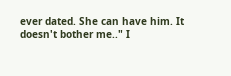ever dated. She can have him. It doesn't bother me.." I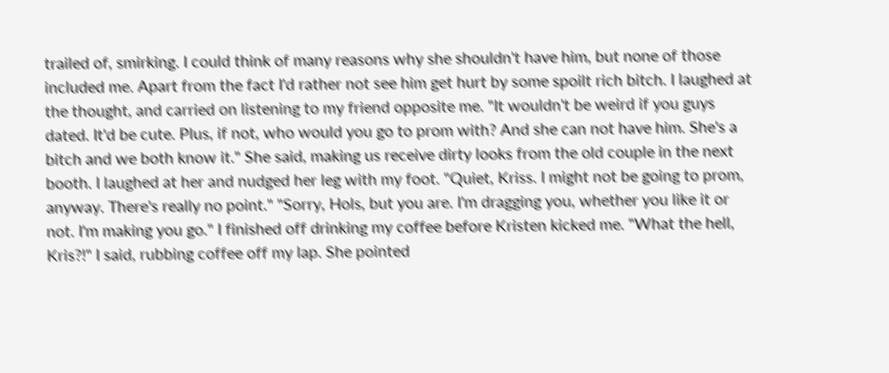trailed of, smirking. I could think of many reasons why she shouldn't have him, but none of those included me. Apart from the fact I'd rather not see him get hurt by some spoilt rich bitch. I laughed at the thought, and carried on listening to my friend opposite me. "It wouldn't be weird if you guys dated. It'd be cute. Plus, if not, who would you go to prom with? And she can not have him. She's a bitch and we both know it." She said, making us receive dirty looks from the old couple in the next booth. I laughed at her and nudged her leg with my foot. "Quiet, Kriss. I might not be going to prom, anyway. There's really no point." "Sorry, Hols, but you are. I'm dragging you, whether you like it or not. I'm making you go." I finished off drinking my coffee before Kristen kicked me. "What the hell, Kris?!" I said, rubbing coffee off my lap. She pointed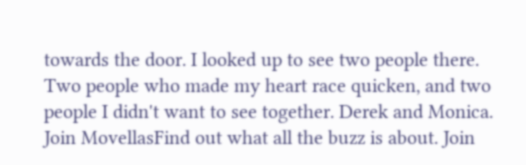towards the door. I looked up to see two people there. Two people who made my heart race quicken, and two people I didn't want to see together. Derek and Monica.
Join MovellasFind out what all the buzz is about. Join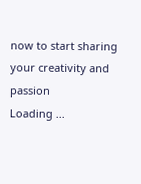now to start sharing your creativity and passion
Loading ...